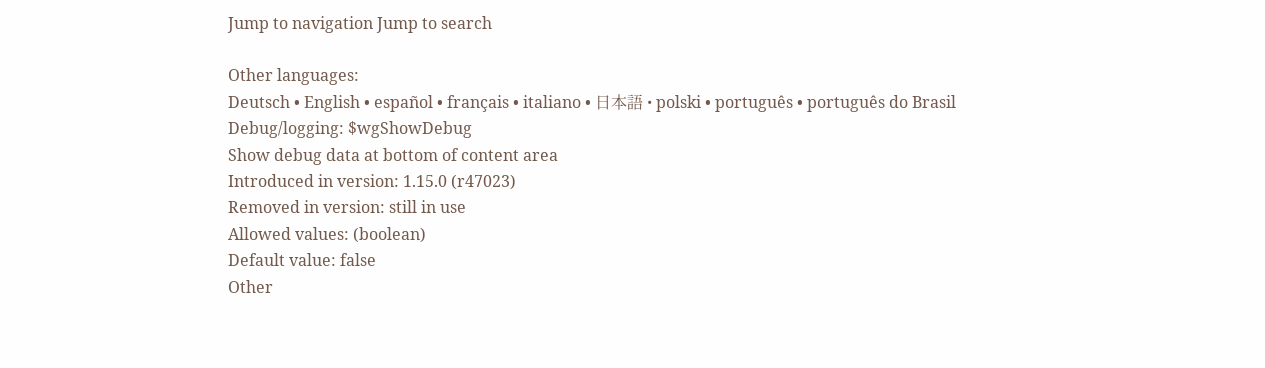Jump to navigation Jump to search

Other languages:
Deutsch • English • español • français • italiano • 日本語 • polski • português • português do Brasil
Debug/logging: $wgShowDebug
Show debug data at bottom of content area
Introduced in version: 1.15.0 (r47023)
Removed in version: still in use
Allowed values: (boolean)
Default value: false
Other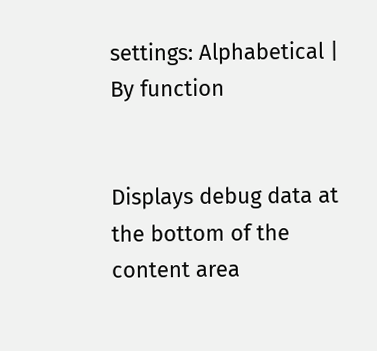settings: Alphabetical | By function


Displays debug data at the bottom of the content area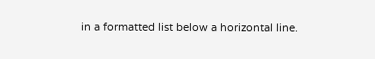in a formatted list below a horizontal line.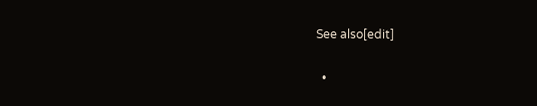See also[edit]

  •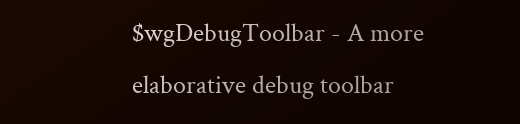$wgDebugToolbar - A more elaborative debug toolbar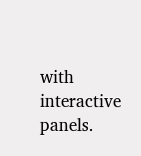with interactive panels.